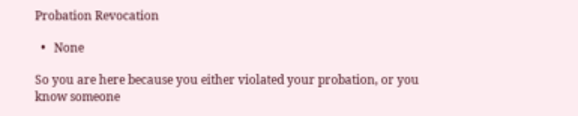Probation Revocation

  •   None

So you are here because you either violated your probation, or you know someone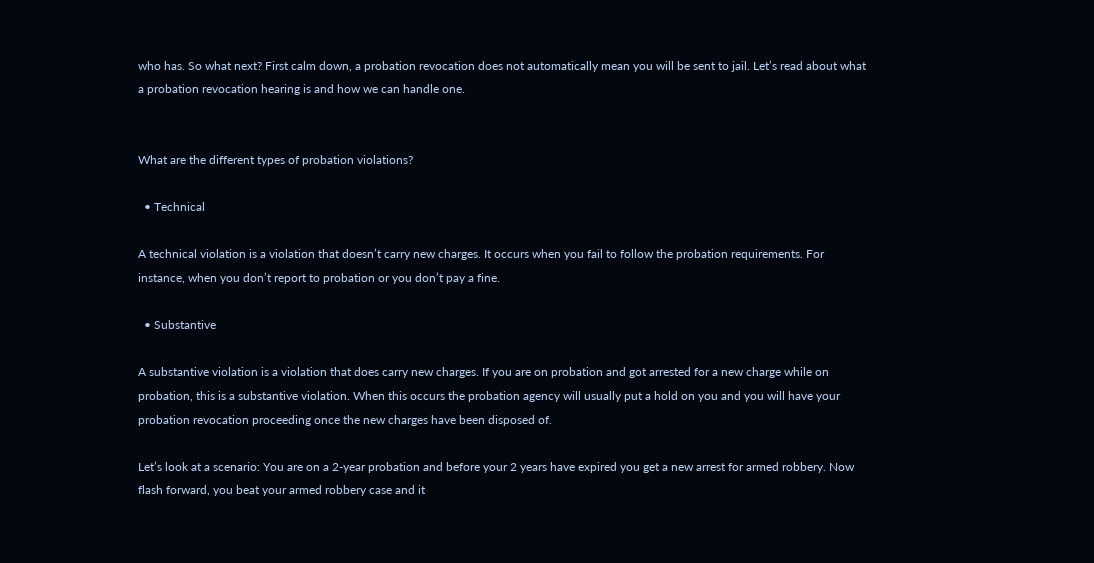who has. So what next? First calm down, a probation revocation does not automatically mean you will be sent to jail. Let’s read about what a probation revocation hearing is and how we can handle one.


What are the different types of probation violations?

  • Technical

A technical violation is a violation that doesn’t carry new charges. It occurs when you fail to follow the probation requirements. For instance, when you don’t report to probation or you don’t pay a fine.

  • Substantive

A substantive violation is a violation that does carry new charges. If you are on probation and got arrested for a new charge while on probation, this is a substantive violation. When this occurs the probation agency will usually put a hold on you and you will have your probation revocation proceeding once the new charges have been disposed of.

Let’s look at a scenario: You are on a 2-year probation and before your 2 years have expired you get a new arrest for armed robbery. Now flash forward, you beat your armed robbery case and it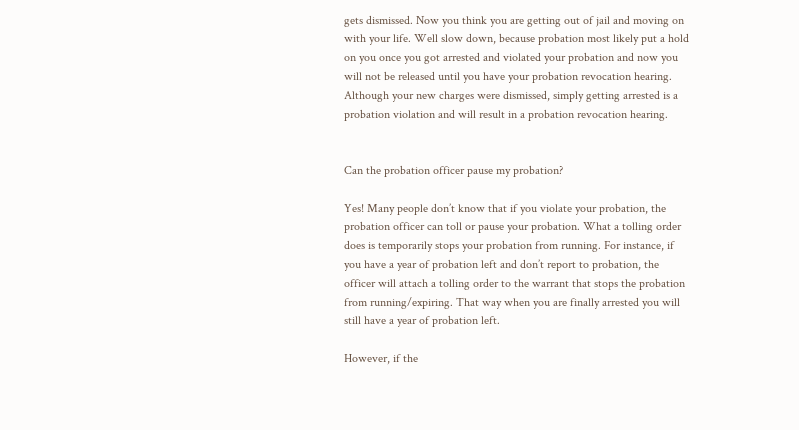gets dismissed. Now you think you are getting out of jail and moving on with your life. Well slow down, because probation most likely put a hold on you once you got arrested and violated your probation and now you will not be released until you have your probation revocation hearing. Although your new charges were dismissed, simply getting arrested is a probation violation and will result in a probation revocation hearing.


Can the probation officer pause my probation?

Yes! Many people don’t know that if you violate your probation, the probation officer can toll or pause your probation. What a tolling order does is temporarily stops your probation from running. For instance, if you have a year of probation left and don’t report to probation, the officer will attach a tolling order to the warrant that stops the probation from running/expiring. That way when you are finally arrested you will still have a year of probation left.

However, if the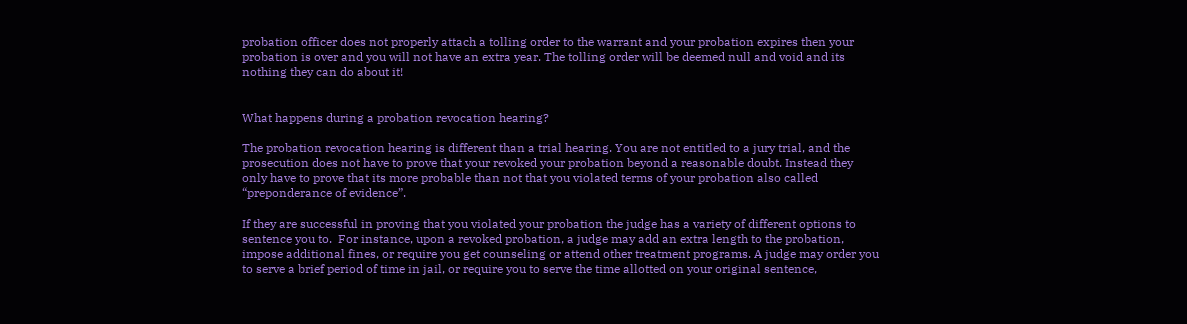probation officer does not properly attach a tolling order to the warrant and your probation expires then your probation is over and you will not have an extra year. The tolling order will be deemed null and void and its nothing they can do about it!


What happens during a probation revocation hearing?

The probation revocation hearing is different than a trial hearing. You are not entitled to a jury trial, and the prosecution does not have to prove that your revoked your probation beyond a reasonable doubt. Instead they only have to prove that its more probable than not that you violated terms of your probation also called “preponderance of evidence”.

If they are successful in proving that you violated your probation the judge has a variety of different options to sentence you to.  For instance, upon a revoked probation, a judge may add an extra length to the probation, impose additional fines, or require you get counseling or attend other treatment programs. A judge may order you to serve a brief period of time in jail, or require you to serve the time allotted on your original sentence,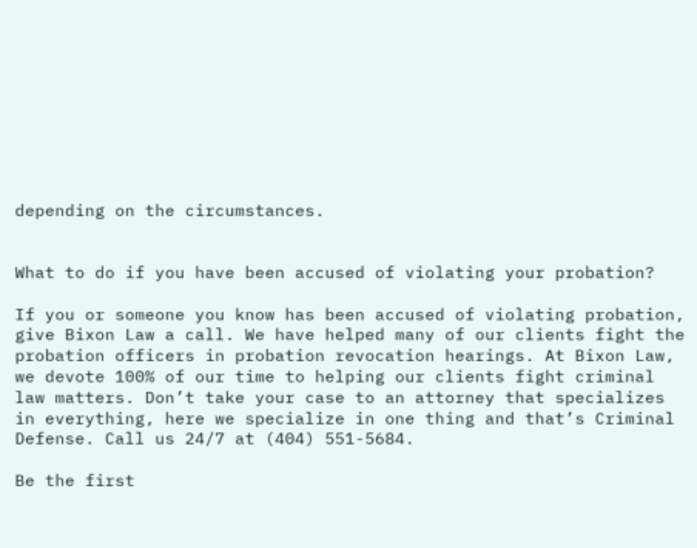depending on the circumstances.


What to do if you have been accused of violating your probation?

If you or someone you know has been accused of violating probation, give Bixon Law a call. We have helped many of our clients fight the probation officers in probation revocation hearings. At Bixon Law, we devote 100% of our time to helping our clients fight criminal law matters. Don’t take your case to an attorney that specializes in everything, here we specialize in one thing and that’s Criminal Defense. Call us 24/7 at (404) 551-5684.

Be the first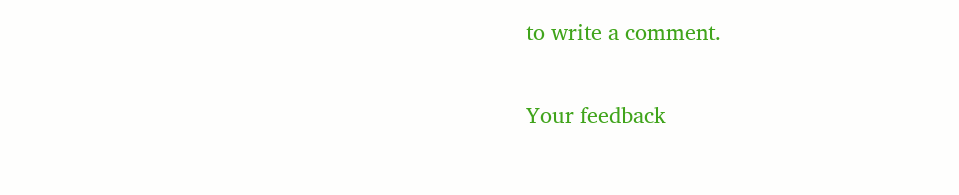to write a comment.

Your feedback